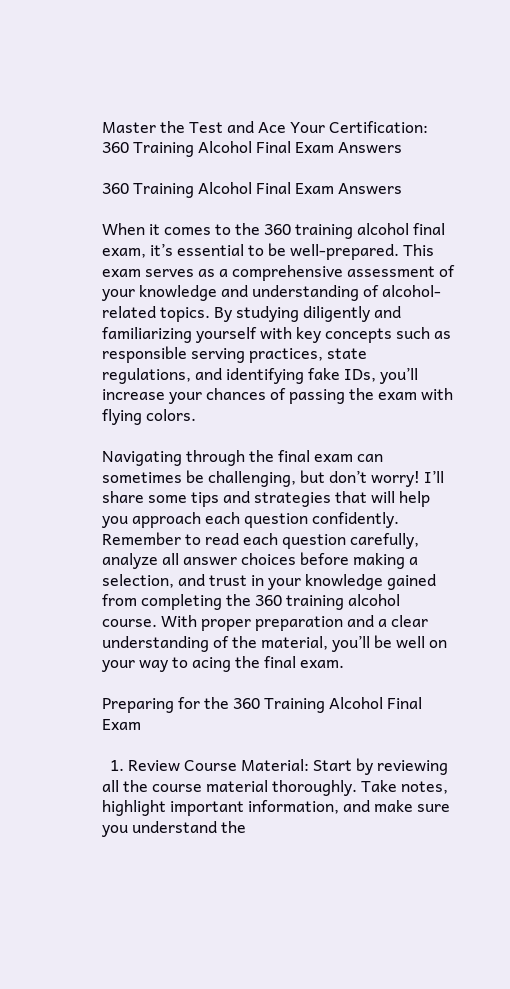Master the Test and Ace Your Certification: 360 Training Alcohol Final Exam Answers

360 Training Alcohol Final Exam Answers

When it comes to the 360 training alcohol final exam, it’s essential to be well-prepared. This exam serves as a comprehensive assessment of your knowledge and understanding of alcohol-related topics. By studying diligently and familiarizing yourself with key concepts such as responsible serving practices, state regulations, and identifying fake IDs, you’ll increase your chances of passing the exam with flying colors.

Navigating through the final exam can sometimes be challenging, but don’t worry! I’ll share some tips and strategies that will help you approach each question confidently. Remember to read each question carefully, analyze all answer choices before making a selection, and trust in your knowledge gained from completing the 360 training alcohol course. With proper preparation and a clear understanding of the material, you’ll be well on your way to acing the final exam.

Preparing for the 360 Training Alcohol Final Exam

  1. Review Course Material: Start by reviewing all the course material thoroughly. Take notes, highlight important information, and make sure you understand the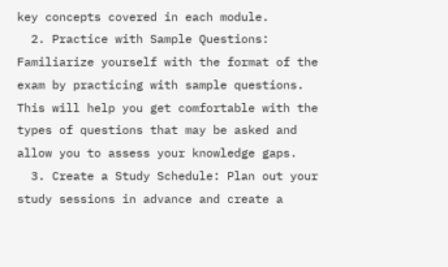key concepts covered in each module.
  2. Practice with Sample Questions: Familiarize yourself with the format of the exam by practicing with sample questions. This will help you get comfortable with the types of questions that may be asked and allow you to assess your knowledge gaps.
  3. Create a Study Schedule: Plan out your study sessions in advance and create a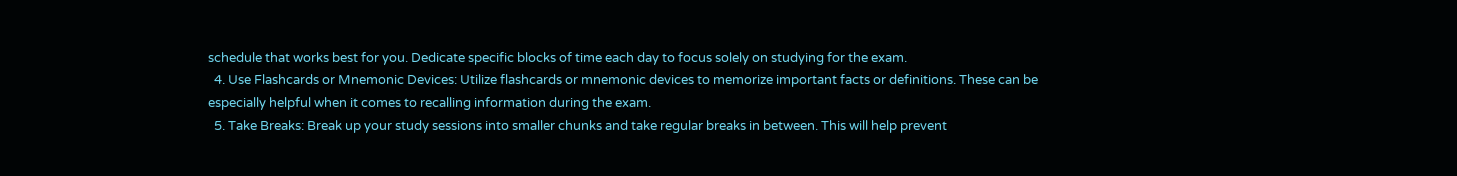schedule that works best for you. Dedicate specific blocks of time each day to focus solely on studying for the exam.
  4. Use Flashcards or Mnemonic Devices: Utilize flashcards or mnemonic devices to memorize important facts or definitions. These can be especially helpful when it comes to recalling information during the exam.
  5. Take Breaks: Break up your study sessions into smaller chunks and take regular breaks in between. This will help prevent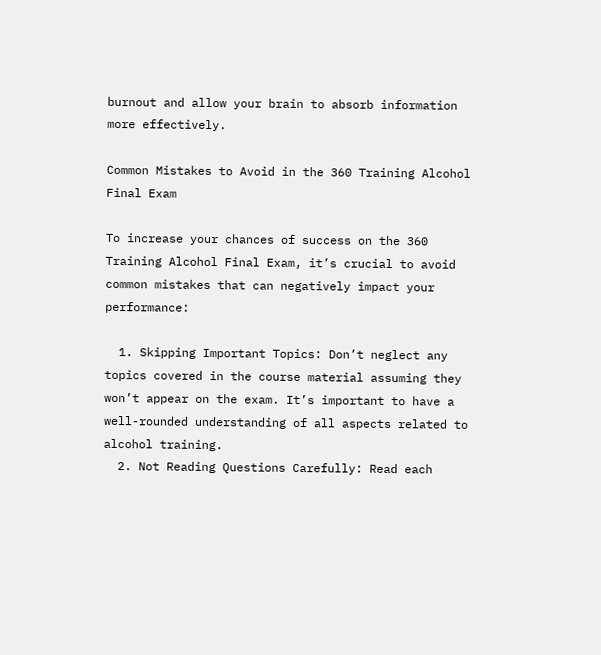burnout and allow your brain to absorb information more effectively.

Common Mistakes to Avoid in the 360 Training Alcohol Final Exam

To increase your chances of success on the 360 Training Alcohol Final Exam, it’s crucial to avoid common mistakes that can negatively impact your performance:

  1. Skipping Important Topics: Don’t neglect any topics covered in the course material assuming they won’t appear on the exam. It’s important to have a well-rounded understanding of all aspects related to alcohol training.
  2. Not Reading Questions Carefully: Read each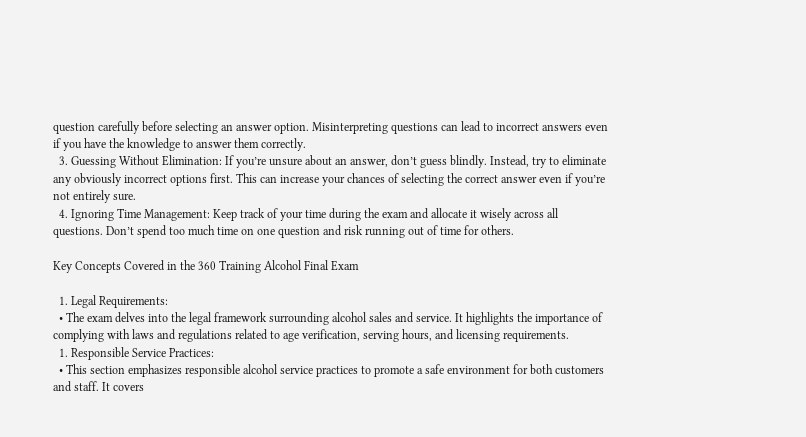question carefully before selecting an answer option. Misinterpreting questions can lead to incorrect answers even if you have the knowledge to answer them correctly.
  3. Guessing Without Elimination: If you’re unsure about an answer, don’t guess blindly. Instead, try to eliminate any obviously incorrect options first. This can increase your chances of selecting the correct answer even if you’re not entirely sure.
  4. Ignoring Time Management: Keep track of your time during the exam and allocate it wisely across all questions. Don’t spend too much time on one question and risk running out of time for others.

Key Concepts Covered in the 360 Training Alcohol Final Exam

  1. Legal Requirements:
  • The exam delves into the legal framework surrounding alcohol sales and service. It highlights the importance of complying with laws and regulations related to age verification, serving hours, and licensing requirements.
  1. Responsible Service Practices:
  • This section emphasizes responsible alcohol service practices to promote a safe environment for both customers and staff. It covers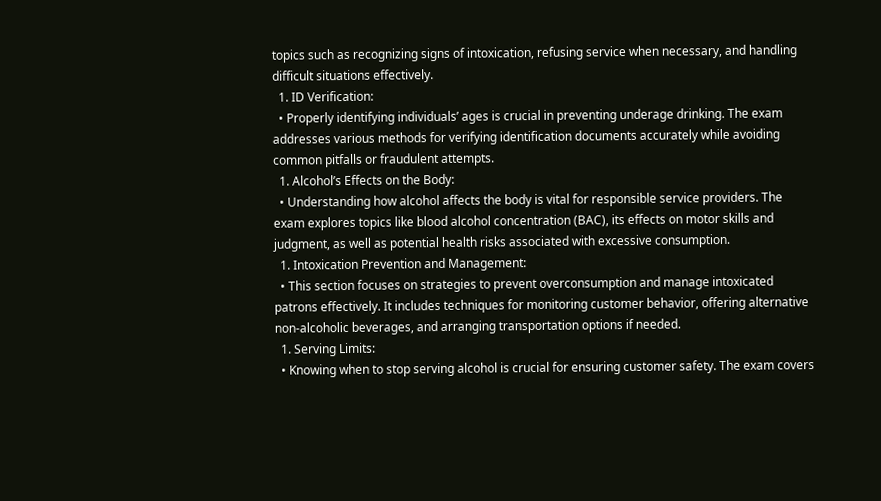topics such as recognizing signs of intoxication, refusing service when necessary, and handling difficult situations effectively.
  1. ID Verification:
  • Properly identifying individuals’ ages is crucial in preventing underage drinking. The exam addresses various methods for verifying identification documents accurately while avoiding common pitfalls or fraudulent attempts.
  1. Alcohol’s Effects on the Body:
  • Understanding how alcohol affects the body is vital for responsible service providers. The exam explores topics like blood alcohol concentration (BAC), its effects on motor skills and judgment, as well as potential health risks associated with excessive consumption.
  1. Intoxication Prevention and Management:
  • This section focuses on strategies to prevent overconsumption and manage intoxicated patrons effectively. It includes techniques for monitoring customer behavior, offering alternative non-alcoholic beverages, and arranging transportation options if needed.
  1. Serving Limits:
  • Knowing when to stop serving alcohol is crucial for ensuring customer safety. The exam covers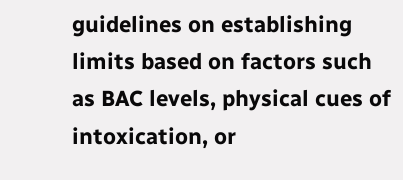guidelines on establishing limits based on factors such as BAC levels, physical cues of intoxication, or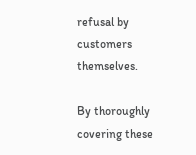refusal by customers themselves.

By thoroughly covering these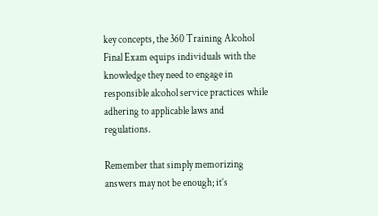key concepts, the 360 Training Alcohol Final Exam equips individuals with the knowledge they need to engage in responsible alcohol service practices while adhering to applicable laws and regulations.

Remember that simply memorizing answers may not be enough; it’s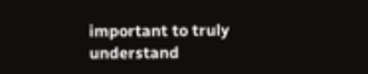important to truly understand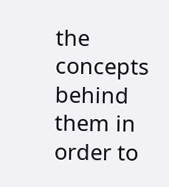the concepts behind them in order to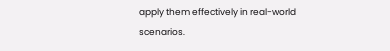apply them effectively in real-world scenarios.